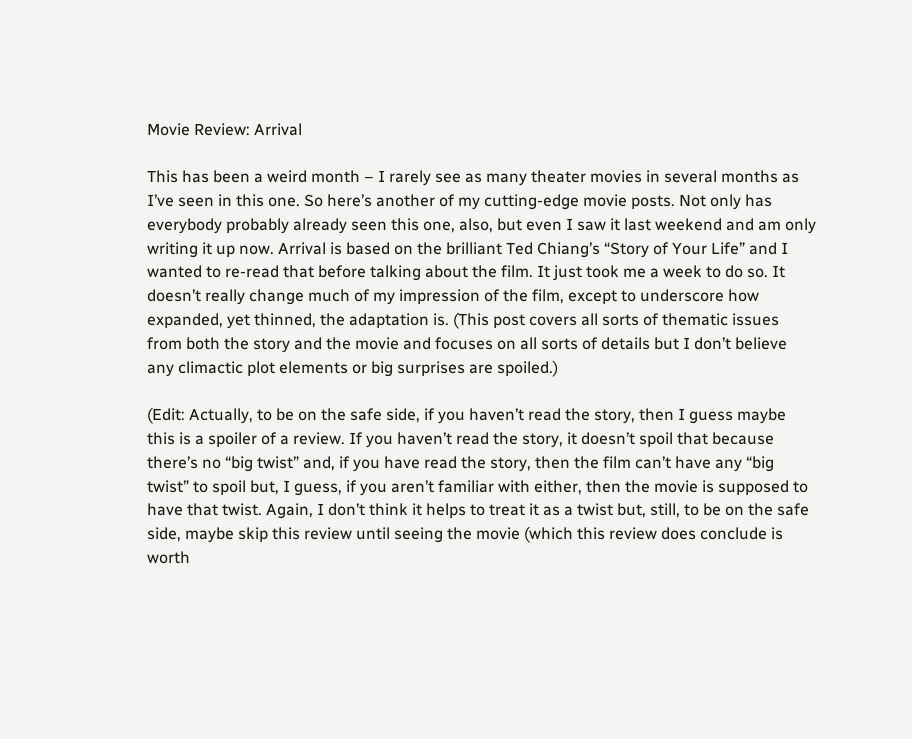Movie Review: Arrival

This has been a weird month – I rarely see as many theater movies in several months as I’ve seen in this one. So here’s another of my cutting-edge movie posts. Not only has everybody probably already seen this one, also, but even I saw it last weekend and am only writing it up now. Arrival is based on the brilliant Ted Chiang’s “Story of Your Life” and I wanted to re-read that before talking about the film. It just took me a week to do so. It doesn’t really change much of my impression of the film, except to underscore how expanded, yet thinned, the adaptation is. (This post covers all sorts of thematic issues from both the story and the movie and focuses on all sorts of details but I don’t believe any climactic plot elements or big surprises are spoiled.)

(Edit: Actually, to be on the safe side, if you haven’t read the story, then I guess maybe this is a spoiler of a review. If you haven’t read the story, it doesn’t spoil that because there’s no “big twist” and, if you have read the story, then the film can’t have any “big twist” to spoil but, I guess, if you aren’t familiar with either, then the movie is supposed to have that twist. Again, I don’t think it helps to treat it as a twist but, still, to be on the safe side, maybe skip this review until seeing the movie (which this review does conclude is worth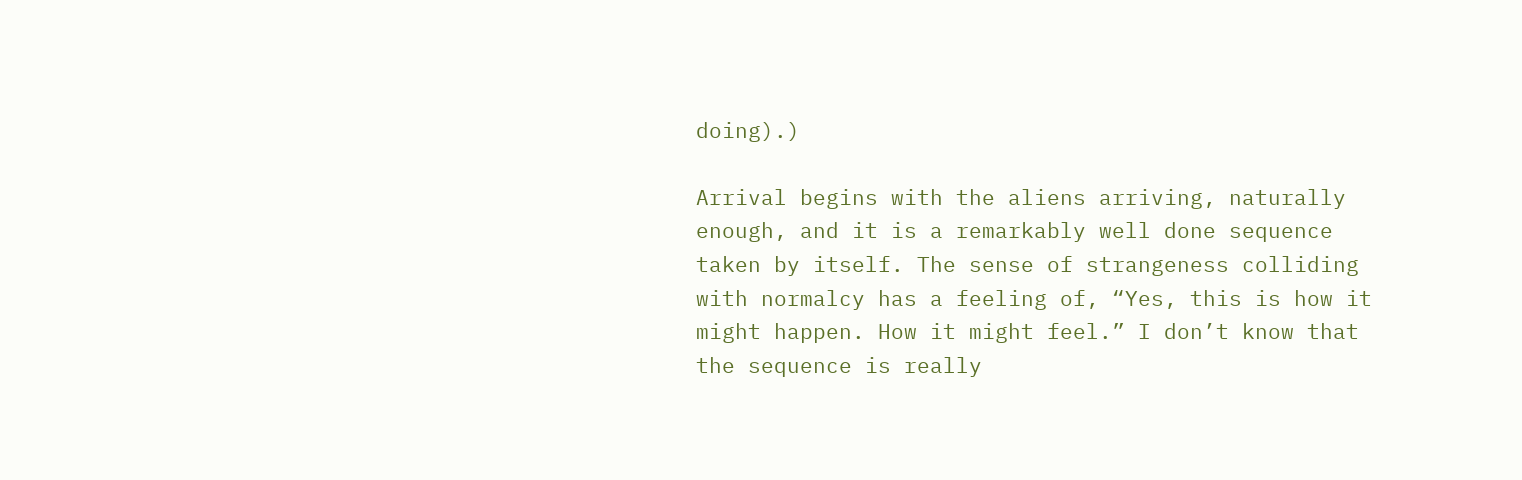doing).)

Arrival begins with the aliens arriving, naturally enough, and it is a remarkably well done sequence taken by itself. The sense of strangeness colliding with normalcy has a feeling of, “Yes, this is how it might happen. How it might feel.” I don’t know that the sequence is really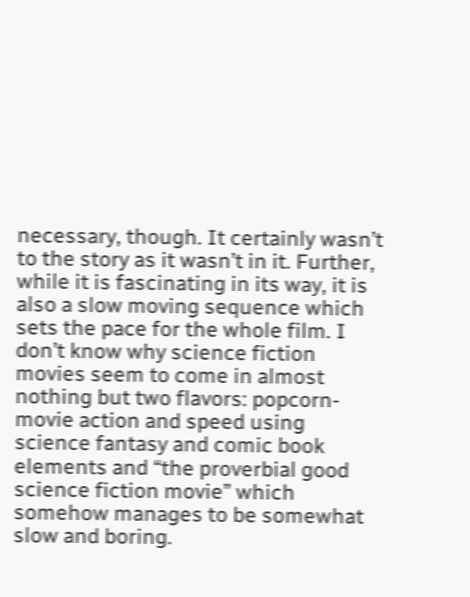necessary, though. It certainly wasn’t to the story as it wasn’t in it. Further, while it is fascinating in its way, it is also a slow moving sequence which sets the pace for the whole film. I don’t know why science fiction movies seem to come in almost nothing but two flavors: popcorn-movie action and speed using science fantasy and comic book elements and “the proverbial good science fiction movie” which somehow manages to be somewhat slow and boring.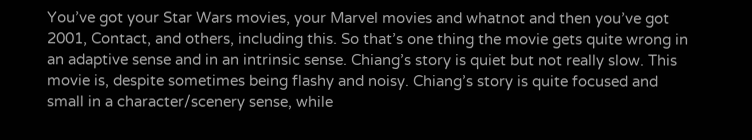You’ve got your Star Wars movies, your Marvel movies and whatnot and then you’ve got 2001, Contact, and others, including this. So that’s one thing the movie gets quite wrong in an adaptive sense and in an intrinsic sense. Chiang’s story is quiet but not really slow. This movie is, despite sometimes being flashy and noisy. Chiang’s story is quite focused and small in a character/scenery sense, while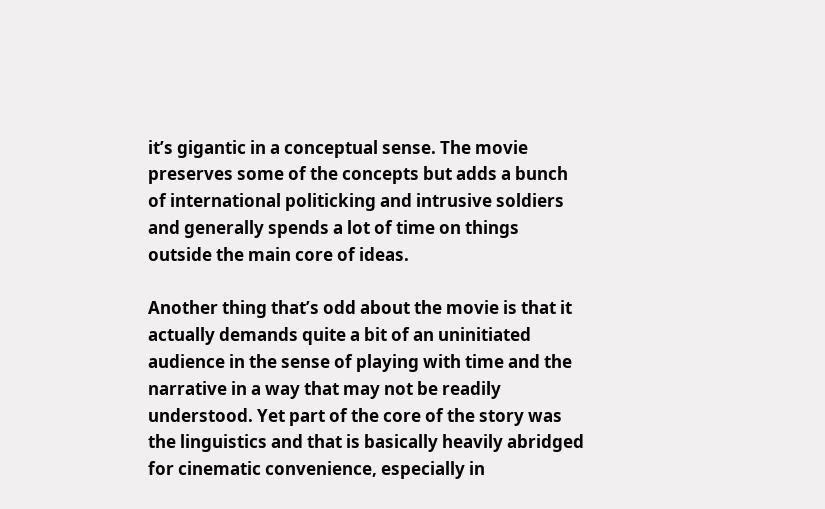it’s gigantic in a conceptual sense. The movie preserves some of the concepts but adds a bunch of international politicking and intrusive soldiers and generally spends a lot of time on things outside the main core of ideas.

Another thing that’s odd about the movie is that it actually demands quite a bit of an uninitiated audience in the sense of playing with time and the narrative in a way that may not be readily understood. Yet part of the core of the story was the linguistics and that is basically heavily abridged for cinematic convenience, especially in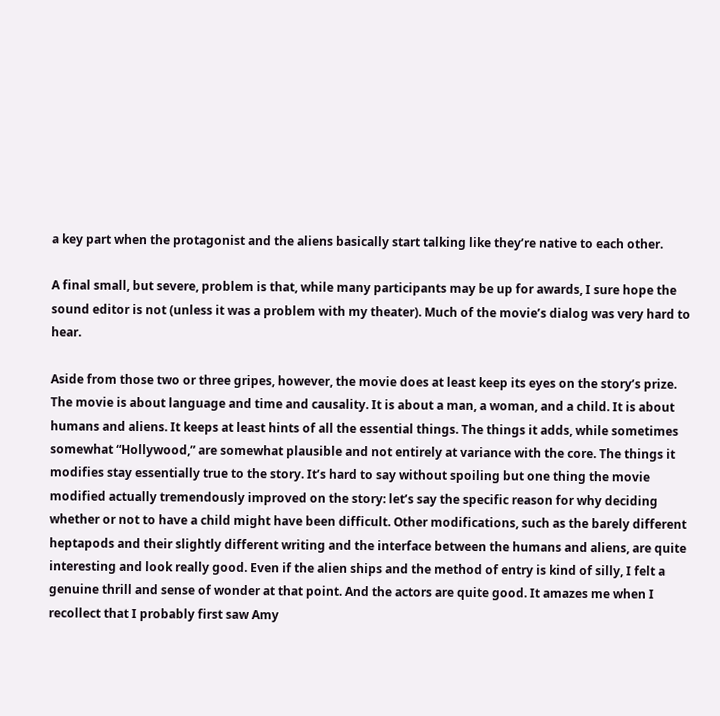a key part when the protagonist and the aliens basically start talking like they’re native to each other.

A final small, but severe, problem is that, while many participants may be up for awards, I sure hope the sound editor is not (unless it was a problem with my theater). Much of the movie’s dialog was very hard to hear.

Aside from those two or three gripes, however, the movie does at least keep its eyes on the story’s prize. The movie is about language and time and causality. It is about a man, a woman, and a child. It is about humans and aliens. It keeps at least hints of all the essential things. The things it adds, while sometimes somewhat “Hollywood,” are somewhat plausible and not entirely at variance with the core. The things it modifies stay essentially true to the story. It’s hard to say without spoiling but one thing the movie modified actually tremendously improved on the story: let’s say the specific reason for why deciding whether or not to have a child might have been difficult. Other modifications, such as the barely different heptapods and their slightly different writing and the interface between the humans and aliens, are quite interesting and look really good. Even if the alien ships and the method of entry is kind of silly, I felt a genuine thrill and sense of wonder at that point. And the actors are quite good. It amazes me when I recollect that I probably first saw Amy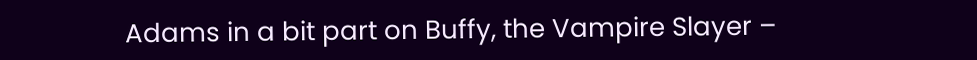Adams in a bit part on Buffy, the Vampire Slayer –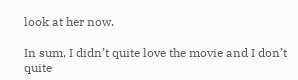look at her now.

In sum, I didn’t quite love the movie and I don’t quite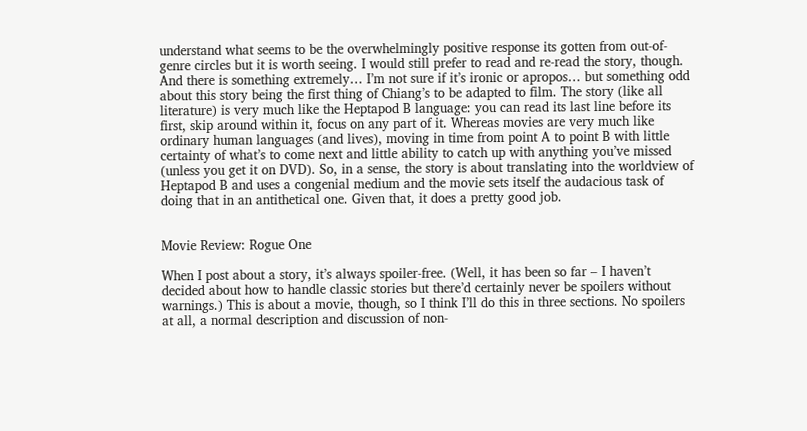understand what seems to be the overwhelmingly positive response its gotten from out-of-genre circles but it is worth seeing. I would still prefer to read and re-read the story, though. And there is something extremely… I’m not sure if it’s ironic or apropos… but something odd about this story being the first thing of Chiang’s to be adapted to film. The story (like all literature) is very much like the Heptapod B language: you can read its last line before its first, skip around within it, focus on any part of it. Whereas movies are very much like ordinary human languages (and lives), moving in time from point A to point B with little certainty of what’s to come next and little ability to catch up with anything you’ve missed (unless you get it on DVD). So, in a sense, the story is about translating into the worldview of Heptapod B and uses a congenial medium and the movie sets itself the audacious task of doing that in an antithetical one. Given that, it does a pretty good job.


Movie Review: Rogue One

When I post about a story, it’s always spoiler-free. (Well, it has been so far – I haven’t decided about how to handle classic stories but there’d certainly never be spoilers without warnings.) This is about a movie, though, so I think I’ll do this in three sections. No spoilers at all, a normal description and discussion of non-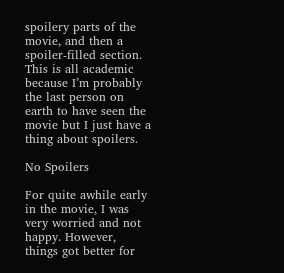spoilery parts of the movie, and then a spoiler-filled section. This is all academic because I’m probably the last person on earth to have seen the movie but I just have a thing about spoilers.

No Spoilers

For quite awhile early in the movie, I was very worried and not happy. However, things got better for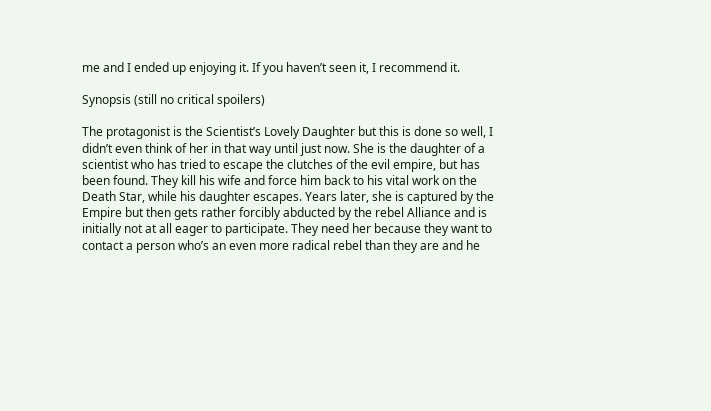me and I ended up enjoying it. If you haven’t seen it, I recommend it.

Synopsis (still no critical spoilers)

The protagonist is the Scientist’s Lovely Daughter but this is done so well, I didn’t even think of her in that way until just now. She is the daughter of a scientist who has tried to escape the clutches of the evil empire, but has been found. They kill his wife and force him back to his vital work on the Death Star, while his daughter escapes. Years later, she is captured by the Empire but then gets rather forcibly abducted by the rebel Alliance and is initially not at all eager to participate. They need her because they want to contact a person who’s an even more radical rebel than they are and he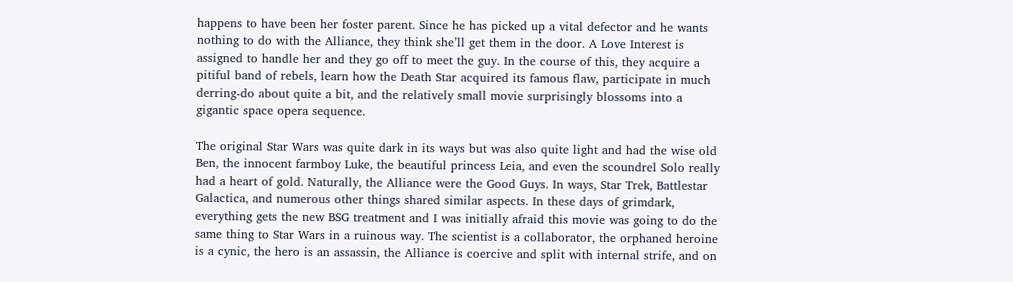happens to have been her foster parent. Since he has picked up a vital defector and he wants nothing to do with the Alliance, they think she’ll get them in the door. A Love Interest is assigned to handle her and they go off to meet the guy. In the course of this, they acquire a pitiful band of rebels, learn how the Death Star acquired its famous flaw, participate in much derring-do about quite a bit, and the relatively small movie surprisingly blossoms into a gigantic space opera sequence.

The original Star Wars was quite dark in its ways but was also quite light and had the wise old Ben, the innocent farmboy Luke, the beautiful princess Leia, and even the scoundrel Solo really had a heart of gold. Naturally, the Alliance were the Good Guys. In ways, Star Trek, Battlestar Galactica, and numerous other things shared similar aspects. In these days of grimdark, everything gets the new BSG treatment and I was initially afraid this movie was going to do the same thing to Star Wars in a ruinous way. The scientist is a collaborator, the orphaned heroine is a cynic, the hero is an assassin, the Alliance is coercive and split with internal strife, and on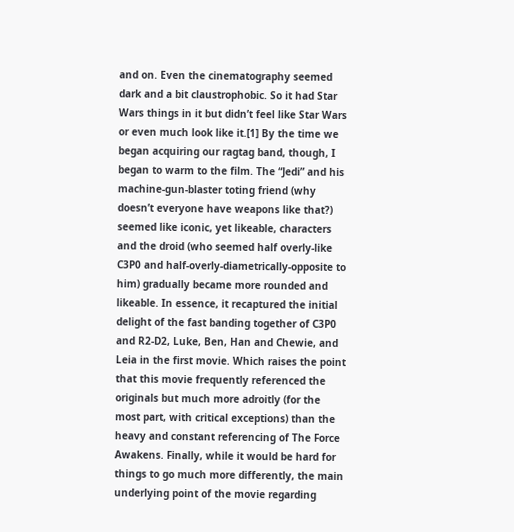and on. Even the cinematography seemed dark and a bit claustrophobic. So it had Star Wars things in it but didn’t feel like Star Wars or even much look like it.[1] By the time we began acquiring our ragtag band, though, I began to warm to the film. The “Jedi” and his machine-gun-blaster toting friend (why doesn’t everyone have weapons like that?) seemed like iconic, yet likeable, characters and the droid (who seemed half overly-like C3P0 and half-overly-diametrically-opposite to him) gradually became more rounded and likeable. In essence, it recaptured the initial delight of the fast banding together of C3P0 and R2-D2, Luke, Ben, Han and Chewie, and Leia in the first movie. Which raises the point that this movie frequently referenced the originals but much more adroitly (for the most part, with critical exceptions) than the heavy and constant referencing of The Force Awakens. Finally, while it would be hard for things to go much more differently, the main underlying point of the movie regarding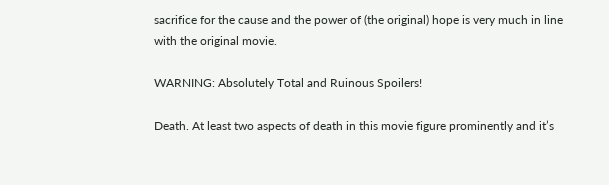sacrifice for the cause and the power of (the original) hope is very much in line with the original movie.

WARNING: Absolutely Total and Ruinous Spoilers!

Death. At least two aspects of death in this movie figure prominently and it’s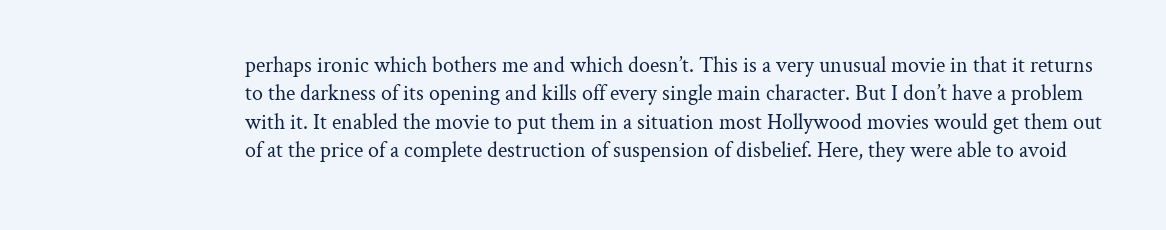perhaps ironic which bothers me and which doesn’t. This is a very unusual movie in that it returns to the darkness of its opening and kills off every single main character. But I don’t have a problem with it. It enabled the movie to put them in a situation most Hollywood movies would get them out of at the price of a complete destruction of suspension of disbelief. Here, they were able to avoid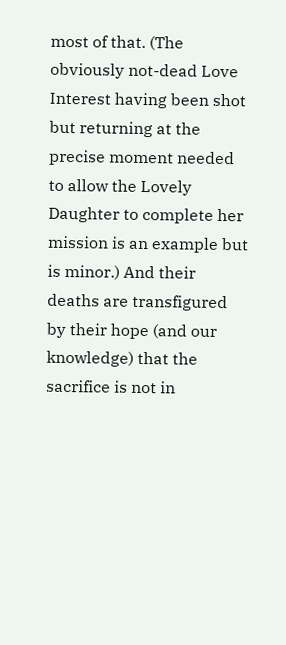most of that. (The obviously not-dead Love Interest having been shot but returning at the precise moment needed to allow the Lovely Daughter to complete her mission is an example but is minor.) And their deaths are transfigured by their hope (and our knowledge) that the sacrifice is not in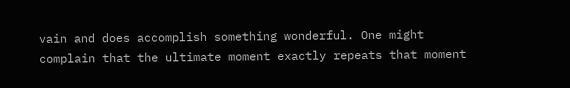vain and does accomplish something wonderful. One might complain that the ultimate moment exactly repeats that moment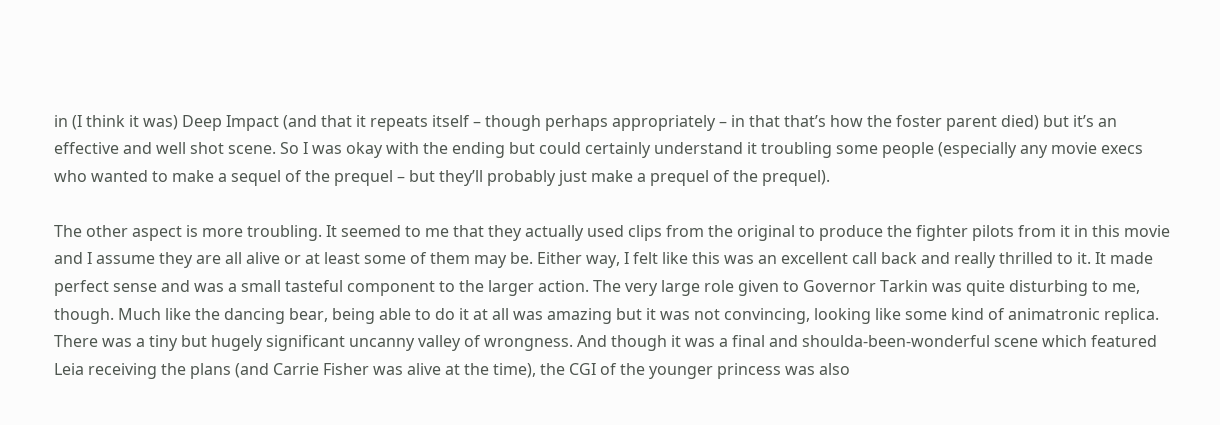in (I think it was) Deep Impact (and that it repeats itself – though perhaps appropriately – in that that’s how the foster parent died) but it’s an effective and well shot scene. So I was okay with the ending but could certainly understand it troubling some people (especially any movie execs who wanted to make a sequel of the prequel – but they’ll probably just make a prequel of the prequel).

The other aspect is more troubling. It seemed to me that they actually used clips from the original to produce the fighter pilots from it in this movie and I assume they are all alive or at least some of them may be. Either way, I felt like this was an excellent call back and really thrilled to it. It made perfect sense and was a small tasteful component to the larger action. The very large role given to Governor Tarkin was quite disturbing to me, though. Much like the dancing bear, being able to do it at all was amazing but it was not convincing, looking like some kind of animatronic replica. There was a tiny but hugely significant uncanny valley of wrongness. And though it was a final and shoulda-been-wonderful scene which featured Leia receiving the plans (and Carrie Fisher was alive at the time), the CGI of the younger princess was also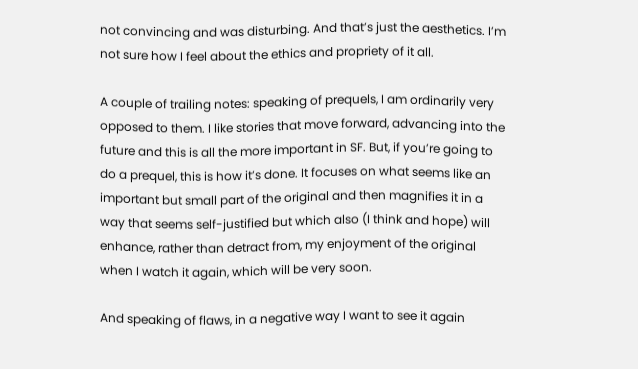not convincing and was disturbing. And that’s just the aesthetics. I’m not sure how I feel about the ethics and propriety of it all.

A couple of trailing notes: speaking of prequels, I am ordinarily very opposed to them. I like stories that move forward, advancing into the future and this is all the more important in SF. But, if you’re going to do a prequel, this is how it’s done. It focuses on what seems like an important but small part of the original and then magnifies it in a way that seems self-justified but which also (I think and hope) will enhance, rather than detract from, my enjoyment of the original when I watch it again, which will be very soon.

And speaking of flaws, in a negative way I want to see it again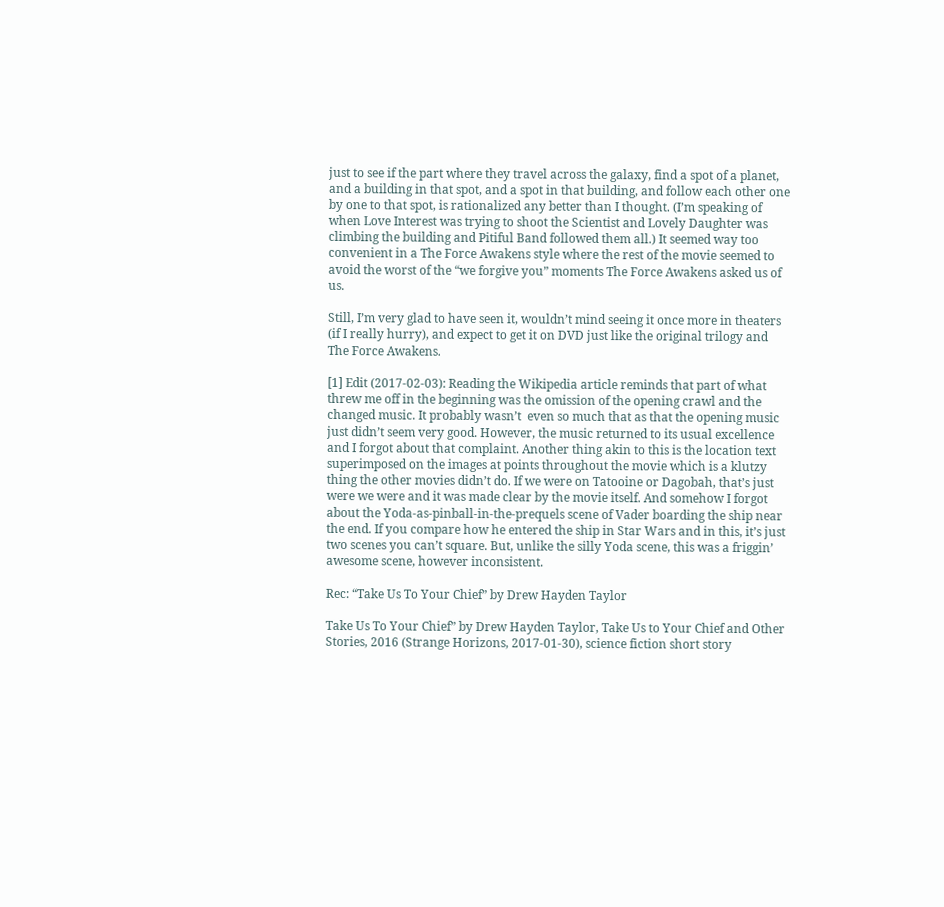just to see if the part where they travel across the galaxy, find a spot of a planet, and a building in that spot, and a spot in that building, and follow each other one by one to that spot, is rationalized any better than I thought. (I’m speaking of when Love Interest was trying to shoot the Scientist and Lovely Daughter was climbing the building and Pitiful Band followed them all.) It seemed way too convenient in a The Force Awakens style where the rest of the movie seemed to avoid the worst of the “we forgive you” moments The Force Awakens asked us of us.

Still, I’m very glad to have seen it, wouldn’t mind seeing it once more in theaters (if I really hurry), and expect to get it on DVD just like the original trilogy and The Force Awakens.

[1] Edit (2017-02-03): Reading the Wikipedia article reminds that part of what threw me off in the beginning was the omission of the opening crawl and the changed music. It probably wasn’t  even so much that as that the opening music just didn’t seem very good. However, the music returned to its usual excellence and I forgot about that complaint. Another thing akin to this is the location text superimposed on the images at points throughout the movie which is a klutzy thing the other movies didn’t do. If we were on Tatooine or Dagobah, that’s just were we were and it was made clear by the movie itself. And somehow I forgot about the Yoda-as-pinball-in-the-prequels scene of Vader boarding the ship near the end. If you compare how he entered the ship in Star Wars and in this, it’s just two scenes you can’t square. But, unlike the silly Yoda scene, this was a friggin’ awesome scene, however inconsistent.

Rec: “Take Us To Your Chief” by Drew Hayden Taylor

Take Us To Your Chief” by Drew Hayden Taylor, Take Us to Your Chief and Other Stories, 2016 (Strange Horizons, 2017-01-30), science fiction short story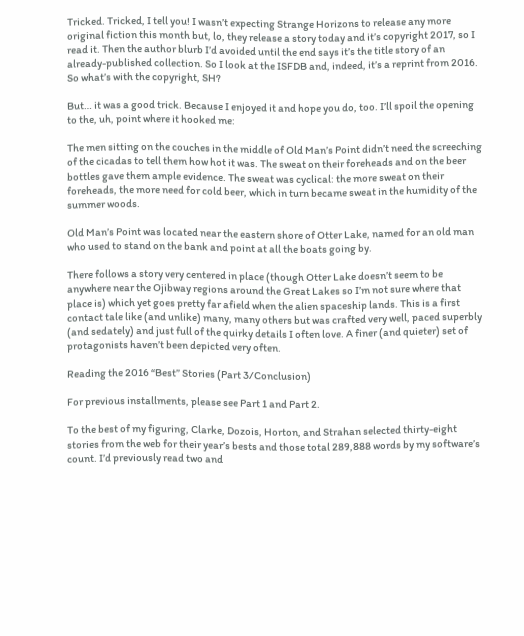Tricked. Tricked, I tell you! I wasn’t expecting Strange Horizons to release any more original fiction this month but, lo, they release a story today and it’s copyright 2017, so I read it. Then the author blurb I’d avoided until the end says it’s the title story of an already-published collection. So I look at the ISFDB and, indeed, it’s a reprint from 2016. So what’s with the copyright, SH?

But… it was a good trick. Because I enjoyed it and hope you do, too. I’ll spoil the opening to the, uh, point where it hooked me:

The men sitting on the couches in the middle of Old Man’s Point didn’t need the screeching of the cicadas to tell them how hot it was. The sweat on their foreheads and on the beer bottles gave them ample evidence. The sweat was cyclical: the more sweat on their foreheads, the more need for cold beer, which in turn became sweat in the humidity of the summer woods.

Old Man’s Point was located near the eastern shore of Otter Lake, named for an old man who used to stand on the bank and point at all the boats going by.

There follows a story very centered in place (though Otter Lake doesn’t seem to be anywhere near the Ojibway regions around the Great Lakes so I’m not sure where that place is) which yet goes pretty far afield when the alien spaceship lands. This is a first contact tale like (and unlike) many, many others but was crafted very well, paced superbly (and sedately) and just full of the quirky details I often love. A finer (and quieter) set of protagonists haven’t been depicted very often.

Reading the 2016 “Best” Stories (Part 3/Conclusion)

For previous installments, please see Part 1 and Part 2.

To the best of my figuring, Clarke, Dozois, Horton, and Strahan selected thirty-eight stories from the web for their year’s bests and those total 289,888 words by my software’s count. I’d previously read two and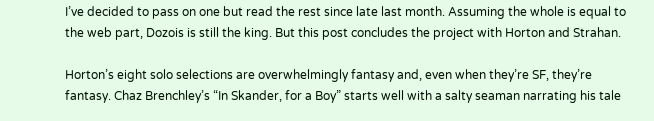I’ve decided to pass on one but read the rest since late last month. Assuming the whole is equal to the web part, Dozois is still the king. But this post concludes the project with Horton and Strahan.

Horton’s eight solo selections are overwhelmingly fantasy and, even when they’re SF, they’re fantasy. Chaz Brenchley’s “In Skander, for a Boy” starts well with a salty seaman narrating his tale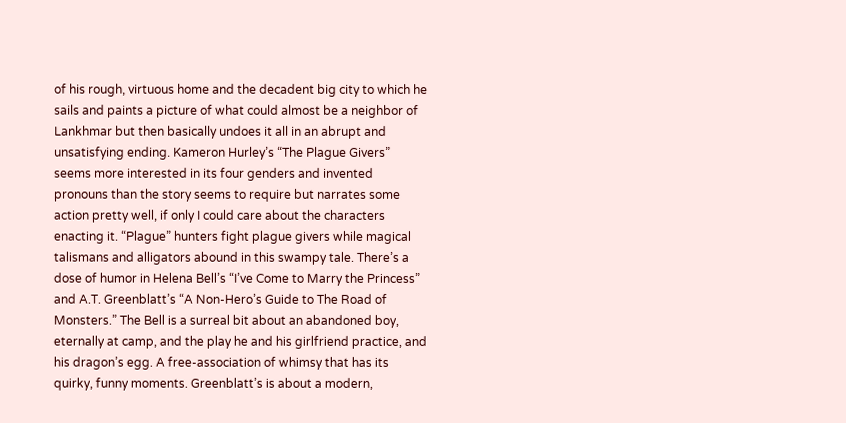of his rough, virtuous home and the decadent big city to which he sails and paints a picture of what could almost be a neighbor of Lankhmar but then basically undoes it all in an abrupt and unsatisfying ending. Kameron Hurley’s “The Plague Givers” seems more interested in its four genders and invented pronouns than the story seems to require but narrates some action pretty well, if only I could care about the characters enacting it. “Plague” hunters fight plague givers while magical talismans and alligators abound in this swampy tale. There’s a dose of humor in Helena Bell’s “I’ve Come to Marry the Princess” and A.T. Greenblatt’s “A Non-Hero’s Guide to The Road of Monsters.” The Bell is a surreal bit about an abandoned boy, eternally at camp, and the play he and his girlfriend practice, and his dragon’s egg. A free-association of whimsy that has its quirky, funny moments. Greenblatt’s is about a modern,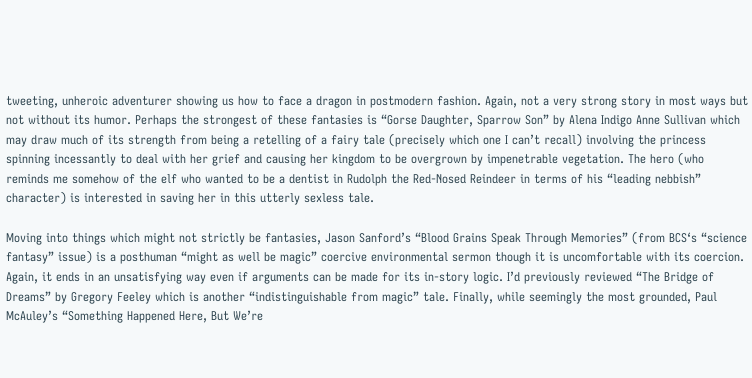tweeting, unheroic adventurer showing us how to face a dragon in postmodern fashion. Again, not a very strong story in most ways but not without its humor. Perhaps the strongest of these fantasies is “Gorse Daughter, Sparrow Son” by Alena Indigo Anne Sullivan which may draw much of its strength from being a retelling of a fairy tale (precisely which one I can’t recall) involving the princess spinning incessantly to deal with her grief and causing her kingdom to be overgrown by impenetrable vegetation. The hero (who reminds me somehow of the elf who wanted to be a dentist in Rudolph the Red-Nosed Reindeer in terms of his “leading nebbish” character) is interested in saving her in this utterly sexless tale.

Moving into things which might not strictly be fantasies, Jason Sanford’s “Blood Grains Speak Through Memories” (from BCS‘s “science fantasy” issue) is a posthuman “might as well be magic” coercive environmental sermon though it is uncomfortable with its coercion. Again, it ends in an unsatisfying way even if arguments can be made for its in-story logic. I’d previously reviewed “The Bridge of Dreams” by Gregory Feeley which is another “indistinguishable from magic” tale. Finally, while seemingly the most grounded, Paul McAuley’s “Something Happened Here, But We’re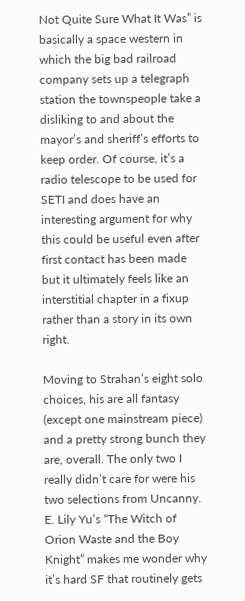Not Quite Sure What It Was” is basically a space western in which the big bad railroad company sets up a telegraph station the townspeople take a disliking to and about the mayor’s and sheriff’s efforts to keep order. Of course, it’s a radio telescope to be used for SETI and does have an interesting argument for why this could be useful even after first contact has been made but it ultimately feels like an interstitial chapter in a fixup rather than a story in its own right.

Moving to Strahan’s eight solo choices, his are all fantasy (except one mainstream piece) and a pretty strong bunch they are, overall. The only two I really didn’t care for were his two selections from Uncanny. E. Lily Yu’s “The Witch of Orion Waste and the Boy Knight” makes me wonder why it’s hard SF that routinely gets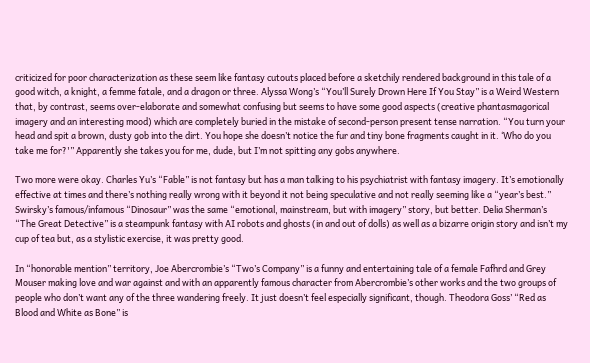criticized for poor characterization as these seem like fantasy cutouts placed before a sketchily rendered background in this tale of a good witch, a knight, a femme fatale, and a dragon or three. Alyssa Wong’s “You’ll Surely Drown Here If You Stay” is a Weird Western that, by contrast, seems over-elaborate and somewhat confusing but seems to have some good aspects (creative phantasmagorical imagery and an interesting mood) which are completely buried in the mistake of second-person present tense narration. “You turn your head and spit a brown, dusty gob into the dirt. You hope she doesn’t notice the fur and tiny bone fragments caught in it. ‘Who do you take me for?'” Apparently she takes you for me, dude, but I’m not spitting any gobs anywhere.

Two more were okay. Charles Yu’s “Fable” is not fantasy but has a man talking to his psychiatrist with fantasy imagery. It’s emotionally effective at times and there’s nothing really wrong with it beyond it not being speculative and not really seeming like a “year’s best.” Swirsky’s famous/infamous “Dinosaur” was the same “emotional, mainstream, but with imagery” story, but better. Delia Sherman’s “The Great Detective” is a steampunk fantasy with AI robots and ghosts (in and out of dolls) as well as a bizarre origin story and isn’t my cup of tea but, as a stylistic exercise, it was pretty good.

In “honorable mention” territory, Joe Abercrombie’s “Two’s Company” is a funny and entertaining tale of a female Fafhrd and Grey Mouser making love and war against and with an apparently famous character from Abercrombie’s other works and the two groups of people who don’t want any of the three wandering freely. It just doesn’t feel especially significant, though. Theodora Goss’ “Red as Blood and White as Bone” is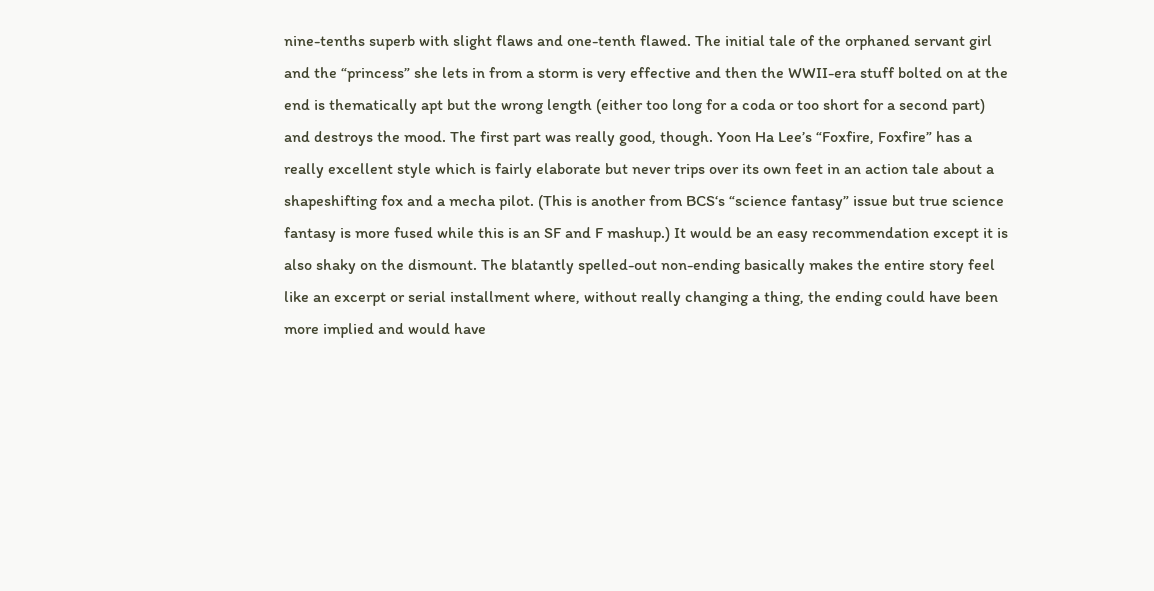nine-tenths superb with slight flaws and one-tenth flawed. The initial tale of the orphaned servant girl and the “princess” she lets in from a storm is very effective and then the WWII-era stuff bolted on at the end is thematically apt but the wrong length (either too long for a coda or too short for a second part) and destroys the mood. The first part was really good, though. Yoon Ha Lee’s “Foxfire, Foxfire” has a really excellent style which is fairly elaborate but never trips over its own feet in an action tale about a shapeshifting fox and a mecha pilot. (This is another from BCS‘s “science fantasy” issue but true science fantasy is more fused while this is an SF and F mashup.) It would be an easy recommendation except it is also shaky on the dismount. The blatantly spelled-out non-ending basically makes the entire story feel like an excerpt or serial installment where, without really changing a thing, the ending could have been more implied and would have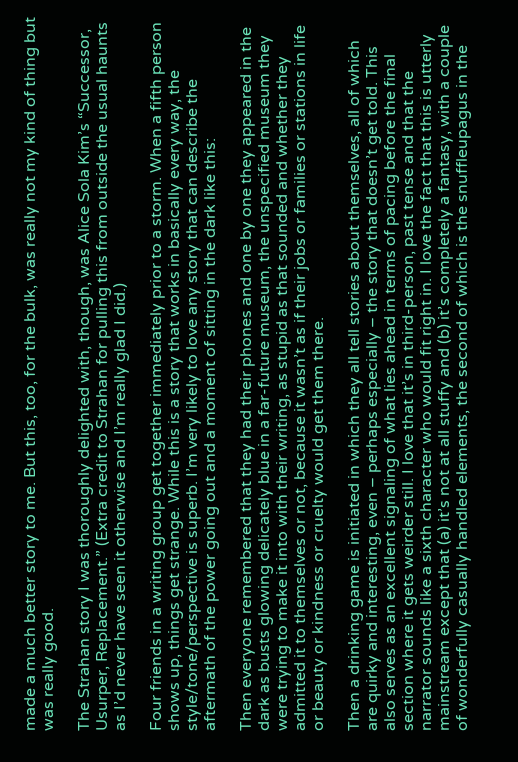made a much better story to me. But this, too, for the bulk, was really not my kind of thing but was really good.

The Strahan story I was thoroughly delighted with, though, was Alice Sola Kim’s “Successor, Usurper, Replacement.” (Extra credit to Strahan for pulling this from outside the usual haunts as I’d never have seen it otherwise and I’m really glad I did.)

Four friends in a writing group get together immediately prior to a storm. When a fifth person shows up, things get strange. While this is a story that works in basically every way, the style/tone/perspective is superb. I’m very likely to love any story that can describe the aftermath of the power going out and a moment of sitting in the dark like this:

Then everyone remembered that they had their phones and one by one they appeared in the dark as busts glowing delicately blue in a far-future museum, the unspecified museum they were trying to make it into with their writing, as stupid as that sounded and whether they admitted it to themselves or not, because it wasn’t as if their jobs or families or stations in life or beauty or kindness or cruelty would get them there.

Then a drinking game is initiated in which they all tell stories about themselves, all of which are quirky and interesting, even – perhaps especially – the story that doesn’t get told. This also serves as an excellent signaling of what lies ahead in terms of pacing before the final section where it gets weirder still. I love that it’s in third-person, past tense and that the narrator sounds like a sixth character who would fit right in. I love the fact that this is utterly mainstream except that (a) it’s not at all stuffy and (b) it’s completely a fantasy, with a couple of wonderfully casually handled elements, the second of which is the snuffleupagus in the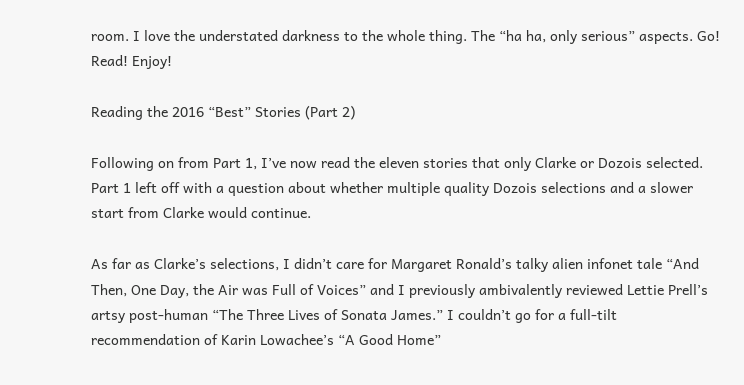room. I love the understated darkness to the whole thing. The “ha ha, only serious” aspects. Go! Read! Enjoy!

Reading the 2016 “Best” Stories (Part 2)

Following on from Part 1, I’ve now read the eleven stories that only Clarke or Dozois selected. Part 1 left off with a question about whether multiple quality Dozois selections and a slower start from Clarke would continue.

As far as Clarke’s selections, I didn’t care for Margaret Ronald’s talky alien infonet tale “And Then, One Day, the Air was Full of Voices” and I previously ambivalently reviewed Lettie Prell’s artsy post-human “The Three Lives of Sonata James.” I couldn’t go for a full-tilt recommendation of Karin Lowachee’s “A Good Home”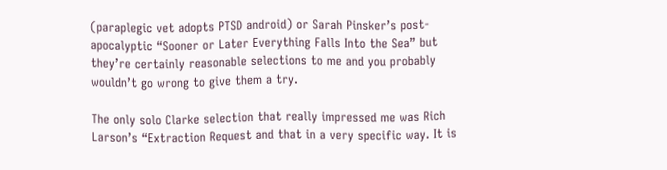(paraplegic vet adopts PTSD android) or Sarah Pinsker’s post-apocalyptic “Sooner or Later Everything Falls Into the Sea” but they’re certainly reasonable selections to me and you probably wouldn’t go wrong to give them a try.

The only solo Clarke selection that really impressed me was Rich Larson’s “Extraction Request and that in a very specific way. It is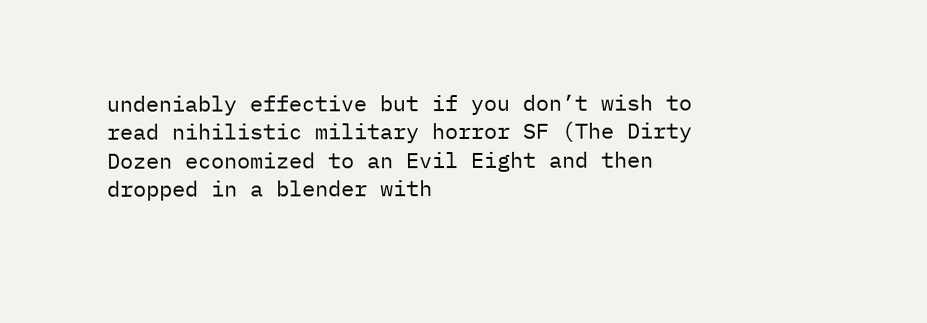undeniably effective but if you don’t wish to read nihilistic military horror SF (The Dirty Dozen economized to an Evil Eight and then dropped in a blender with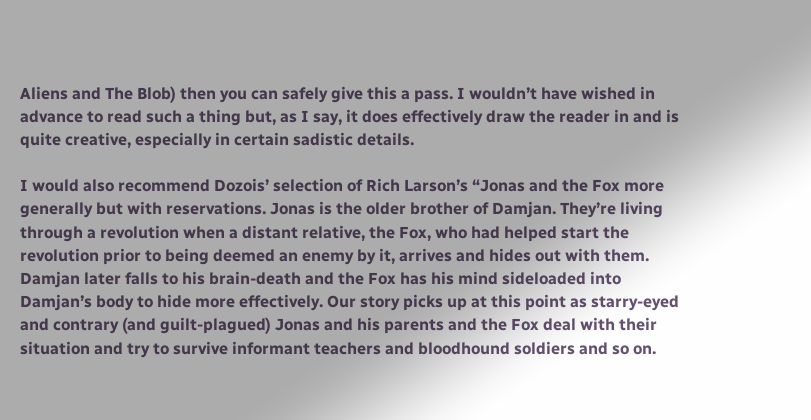Aliens and The Blob) then you can safely give this a pass. I wouldn’t have wished in advance to read such a thing but, as I say, it does effectively draw the reader in and is quite creative, especially in certain sadistic details.

I would also recommend Dozois’ selection of Rich Larson’s “Jonas and the Fox more generally but with reservations. Jonas is the older brother of Damjan. They’re living through a revolution when a distant relative, the Fox, who had helped start the revolution prior to being deemed an enemy by it, arrives and hides out with them. Damjan later falls to his brain-death and the Fox has his mind sideloaded into Damjan’s body to hide more effectively. Our story picks up at this point as starry-eyed and contrary (and guilt-plagued) Jonas and his parents and the Fox deal with their situation and try to survive informant teachers and bloodhound soldiers and so on.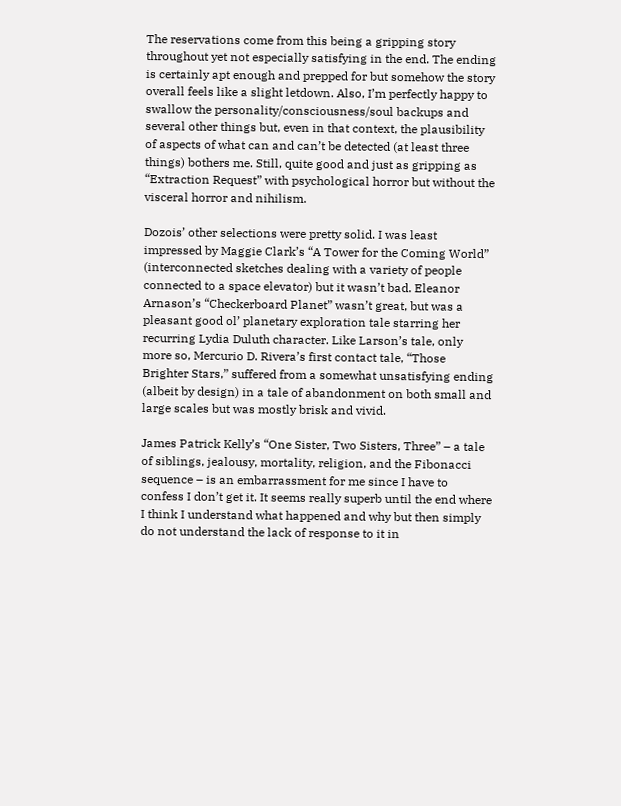The reservations come from this being a gripping story throughout yet not especially satisfying in the end. The ending is certainly apt enough and prepped for but somehow the story overall feels like a slight letdown. Also, I’m perfectly happy to swallow the personality/consciousness/soul backups and several other things but, even in that context, the plausibility of aspects of what can and can’t be detected (at least three things) bothers me. Still, quite good and just as gripping as “Extraction Request” with psychological horror but without the visceral horror and nihilism.

Dozois’ other selections were pretty solid. I was least impressed by Maggie Clark’s “A Tower for the Coming World” (interconnected sketches dealing with a variety of people connected to a space elevator) but it wasn’t bad. Eleanor Arnason’s “Checkerboard Planet” wasn’t great, but was a pleasant good ol’ planetary exploration tale starring her recurring Lydia Duluth character. Like Larson’s tale, only more so, Mercurio D. Rivera’s first contact tale, “Those Brighter Stars,” suffered from a somewhat unsatisfying ending (albeit by design) in a tale of abandonment on both small and large scales but was mostly brisk and vivid.

James Patrick Kelly’s “One Sister, Two Sisters, Three” – a tale of siblings, jealousy, mortality, religion, and the Fibonacci sequence – is an embarrassment for me since I have to confess I don’t get it. It seems really superb until the end where I think I understand what happened and why but then simply do not understand the lack of response to it in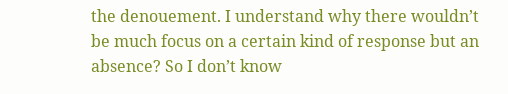the denouement. I understand why there wouldn’t be much focus on a certain kind of response but an absence? So I don’t know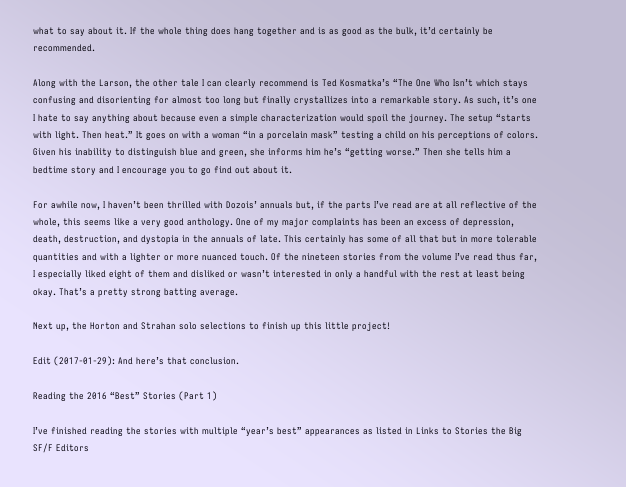what to say about it. If the whole thing does hang together and is as good as the bulk, it’d certainly be recommended.

Along with the Larson, the other tale I can clearly recommend is Ted Kosmatka’s “The One Who Isn’t which stays confusing and disorienting for almost too long but finally crystallizes into a remarkable story. As such, it’s one I hate to say anything about because even a simple characterization would spoil the journey. The setup “starts with light. Then heat.” It goes on with a woman “in a porcelain mask” testing a child on his perceptions of colors. Given his inability to distinguish blue and green, she informs him he’s “getting worse.” Then she tells him a bedtime story and I encourage you to go find out about it.

For awhile now, I haven’t been thrilled with Dozois’ annuals but, if the parts I’ve read are at all reflective of the whole, this seems like a very good anthology. One of my major complaints has been an excess of depression, death, destruction, and dystopia in the annuals of late. This certainly has some of all that but in more tolerable quantities and with a lighter or more nuanced touch. Of the nineteen stories from the volume I’ve read thus far, I especially liked eight of them and disliked or wasn’t interested in only a handful with the rest at least being okay. That’s a pretty strong batting average.

Next up, the Horton and Strahan solo selections to finish up this little project!

Edit (2017-01-29): And here’s that conclusion.

Reading the 2016 “Best” Stories (Part 1)

I’ve finished reading the stories with multiple “year’s best” appearances as listed in Links to Stories the Big SF/F Editors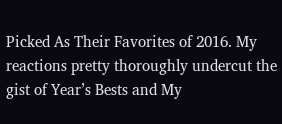Picked As Their Favorites of 2016. My reactions pretty thoroughly undercut the gist of Year’s Bests and My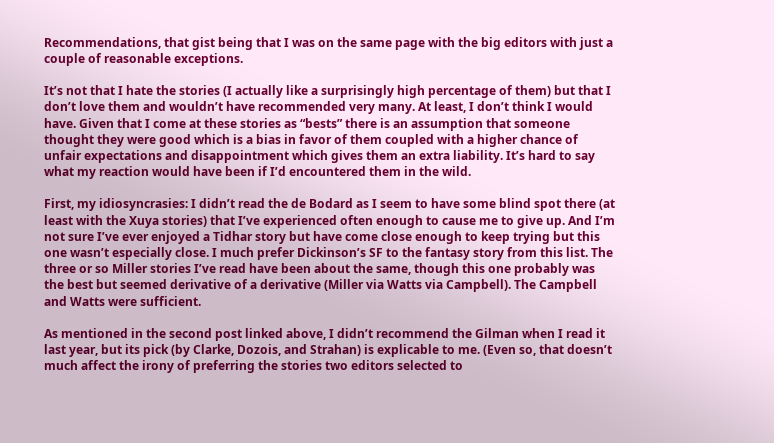Recommendations, that gist being that I was on the same page with the big editors with just a couple of reasonable exceptions.

It’s not that I hate the stories (I actually like a surprisingly high percentage of them) but that I don’t love them and wouldn’t have recommended very many. At least, I don’t think I would have. Given that I come at these stories as “bests” there is an assumption that someone thought they were good which is a bias in favor of them coupled with a higher chance of unfair expectations and disappointment which gives them an extra liability. It’s hard to say what my reaction would have been if I’d encountered them in the wild.

First, my idiosyncrasies: I didn’t read the de Bodard as I seem to have some blind spot there (at least with the Xuya stories) that I’ve experienced often enough to cause me to give up. And I’m not sure I’ve ever enjoyed a Tidhar story but have come close enough to keep trying but this one wasn’t especially close. I much prefer Dickinson’s SF to the fantasy story from this list. The three or so Miller stories I’ve read have been about the same, though this one probably was the best but seemed derivative of a derivative (Miller via Watts via Campbell). The Campbell and Watts were sufficient.

As mentioned in the second post linked above, I didn’t recommend the Gilman when I read it last year, but its pick (by Clarke, Dozois, and Strahan) is explicable to me. (Even so, that doesn’t much affect the irony of preferring the stories two editors selected to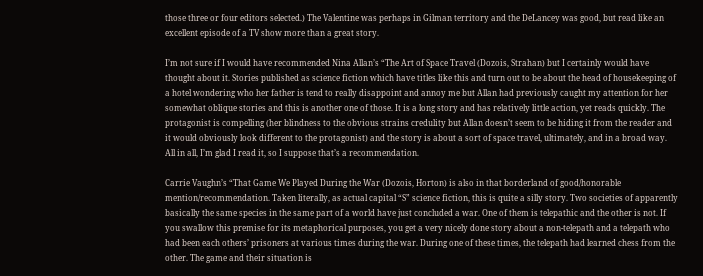those three or four editors selected.) The Valentine was perhaps in Gilman territory and the DeLancey was good, but read like an excellent episode of a TV show more than a great story.

I’m not sure if I would have recommended Nina Allan’s “The Art of Space Travel (Dozois, Strahan) but I certainly would have thought about it. Stories published as science fiction which have titles like this and turn out to be about the head of housekeeping of a hotel wondering who her father is tend to really disappoint and annoy me but Allan had previously caught my attention for her somewhat oblique stories and this is another one of those. It is a long story and has relatively little action, yet reads quickly. The protagonist is compelling (her blindness to the obvious strains credulity but Allan doesn’t seem to be hiding it from the reader and it would obviously look different to the protagonist) and the story is about a sort of space travel, ultimately, and in a broad way. All in all, I’m glad I read it, so I suppose that’s a recommendation.

Carrie Vaughn’s “That Game We Played During the War (Dozois, Horton) is also in that borderland of good/honorable mention/recommendation. Taken literally, as actual capital “S” science fiction, this is quite a silly story. Two societies of apparently basically the same species in the same part of a world have just concluded a war. One of them is telepathic and the other is not. If you swallow this premise for its metaphorical purposes, you get a very nicely done story about a non-telepath and a telepath who had been each others’ prisoners at various times during the war. During one of these times, the telepath had learned chess from the other. The game and their situation is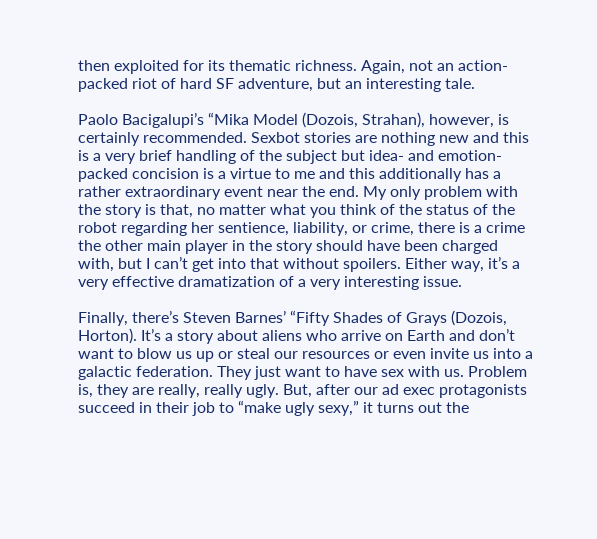then exploited for its thematic richness. Again, not an action-packed riot of hard SF adventure, but an interesting tale.

Paolo Bacigalupi’s “Mika Model (Dozois, Strahan), however, is certainly recommended. Sexbot stories are nothing new and this is a very brief handling of the subject but idea- and emotion-packed concision is a virtue to me and this additionally has a rather extraordinary event near the end. My only problem with the story is that, no matter what you think of the status of the robot regarding her sentience, liability, or crime, there is a crime the other main player in the story should have been charged with, but I can’t get into that without spoilers. Either way, it’s a very effective dramatization of a very interesting issue.

Finally, there’s Steven Barnes’ “Fifty Shades of Grays (Dozois, Horton). It’s a story about aliens who arrive on Earth and don’t want to blow us up or steal our resources or even invite us into a galactic federation. They just want to have sex with us. Problem is, they are really, really ugly. But, after our ad exec protagonists succeed in their job to “make ugly sexy,” it turns out the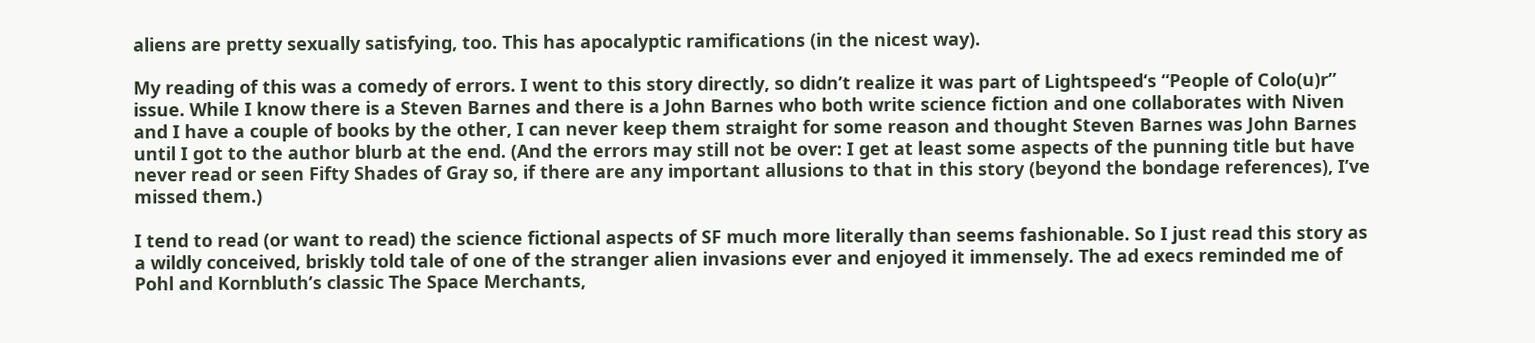aliens are pretty sexually satisfying, too. This has apocalyptic ramifications (in the nicest way).

My reading of this was a comedy of errors. I went to this story directly, so didn’t realize it was part of Lightspeed‘s “People of Colo(u)r” issue. While I know there is a Steven Barnes and there is a John Barnes who both write science fiction and one collaborates with Niven and I have a couple of books by the other, I can never keep them straight for some reason and thought Steven Barnes was John Barnes until I got to the author blurb at the end. (And the errors may still not be over: I get at least some aspects of the punning title but have never read or seen Fifty Shades of Gray so, if there are any important allusions to that in this story (beyond the bondage references), I’ve missed them.)

I tend to read (or want to read) the science fictional aspects of SF much more literally than seems fashionable. So I just read this story as a wildly conceived, briskly told tale of one of the stranger alien invasions ever and enjoyed it immensely. The ad execs reminded me of Pohl and Kornbluth’s classic The Space Merchants,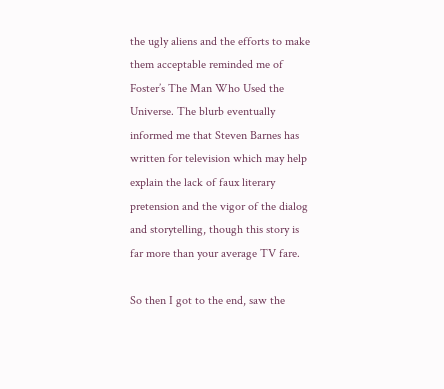the ugly aliens and the efforts to make them acceptable reminded me of Foster’s The Man Who Used the Universe. The blurb eventually informed me that Steven Barnes has written for television which may help explain the lack of faux literary pretension and the vigor of the dialog and storytelling, though this story is far more than your average TV fare.

So then I got to the end, saw the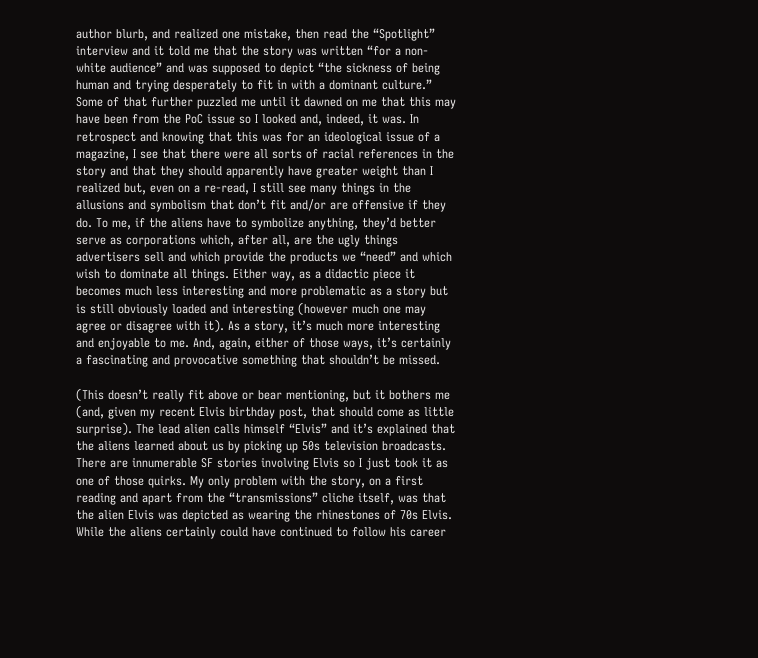author blurb, and realized one mistake, then read the “Spotlight” interview and it told me that the story was written “for a non-white audience” and was supposed to depict “the sickness of being human and trying desperately to fit in with a dominant culture.” Some of that further puzzled me until it dawned on me that this may have been from the PoC issue so I looked and, indeed, it was. In retrospect and knowing that this was for an ideological issue of a magazine, I see that there were all sorts of racial references in the story and that they should apparently have greater weight than I realized but, even on a re-read, I still see many things in the allusions and symbolism that don’t fit and/or are offensive if they do. To me, if the aliens have to symbolize anything, they’d better serve as corporations which, after all, are the ugly things advertisers sell and which provide the products we “need” and which wish to dominate all things. Either way, as a didactic piece it becomes much less interesting and more problematic as a story but is still obviously loaded and interesting (however much one may agree or disagree with it). As a story, it’s much more interesting and enjoyable to me. And, again, either of those ways, it’s certainly a fascinating and provocative something that shouldn’t be missed.

(This doesn’t really fit above or bear mentioning, but it bothers me (and, given my recent Elvis birthday post, that should come as little surprise). The lead alien calls himself “Elvis” and it’s explained that the aliens learned about us by picking up 50s television broadcasts. There are innumerable SF stories involving Elvis so I just took it as one of those quirks. My only problem with the story, on a first reading and apart from the “transmissions” cliche itself, was that the alien Elvis was depicted as wearing the rhinestones of 70s Elvis. While the aliens certainly could have continued to follow his career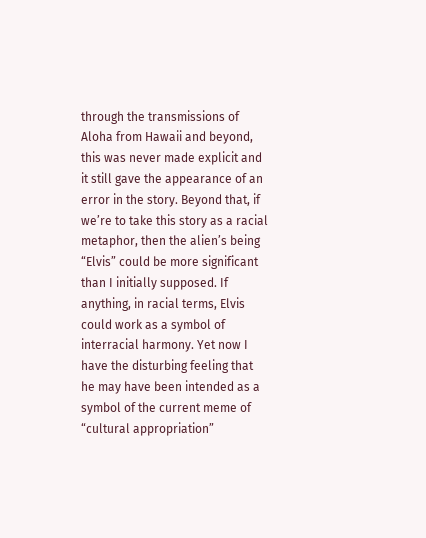through the transmissions of Aloha from Hawaii and beyond, this was never made explicit and it still gave the appearance of an error in the story. Beyond that, if we’re to take this story as a racial metaphor, then the alien’s being “Elvis” could be more significant than I initially supposed. If anything, in racial terms, Elvis could work as a symbol of interracial harmony. Yet now I have the disturbing feeling that he may have been intended as a symbol of the current meme of “cultural appropriation”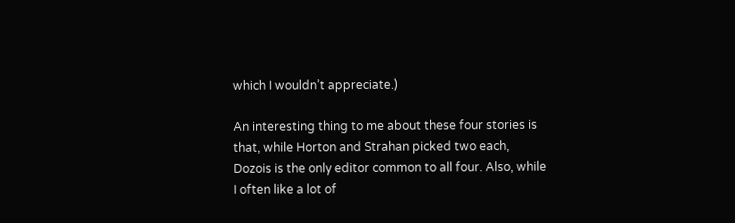which I wouldn’t appreciate.)

An interesting thing to me about these four stories is that, while Horton and Strahan picked two each, Dozois is the only editor common to all four. Also, while I often like a lot of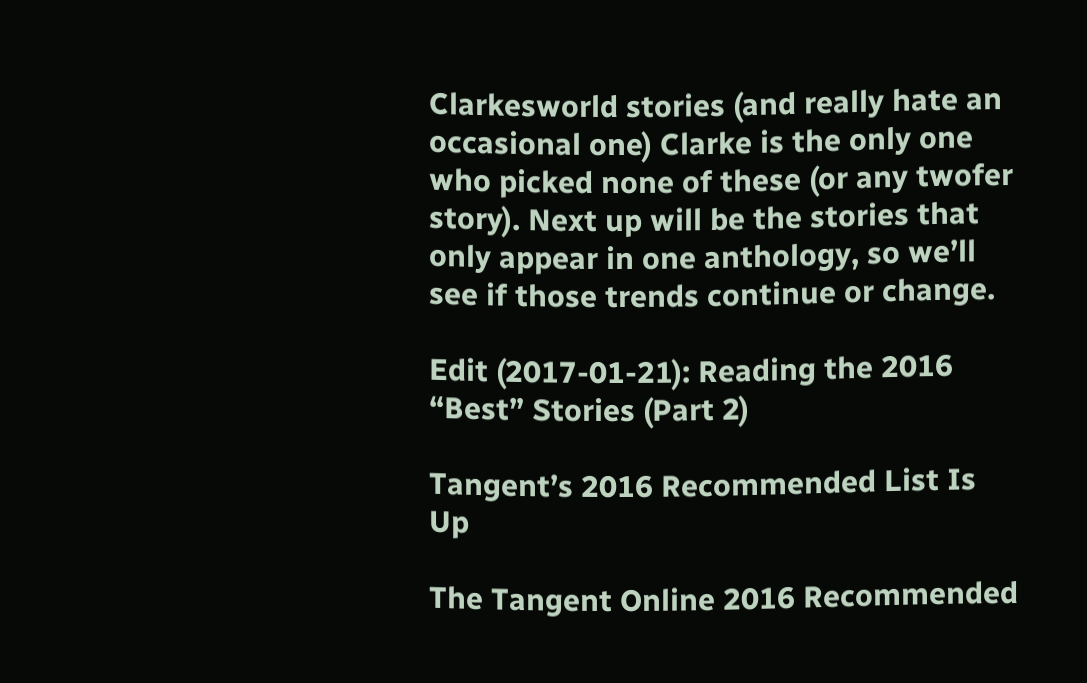Clarkesworld stories (and really hate an occasional one) Clarke is the only one who picked none of these (or any twofer story). Next up will be the stories that only appear in one anthology, so we’ll see if those trends continue or change.

Edit (2017-01-21): Reading the 2016 “Best” Stories (Part 2)

Tangent’s 2016 Recommended List Is Up

The Tangent Online 2016 Recommended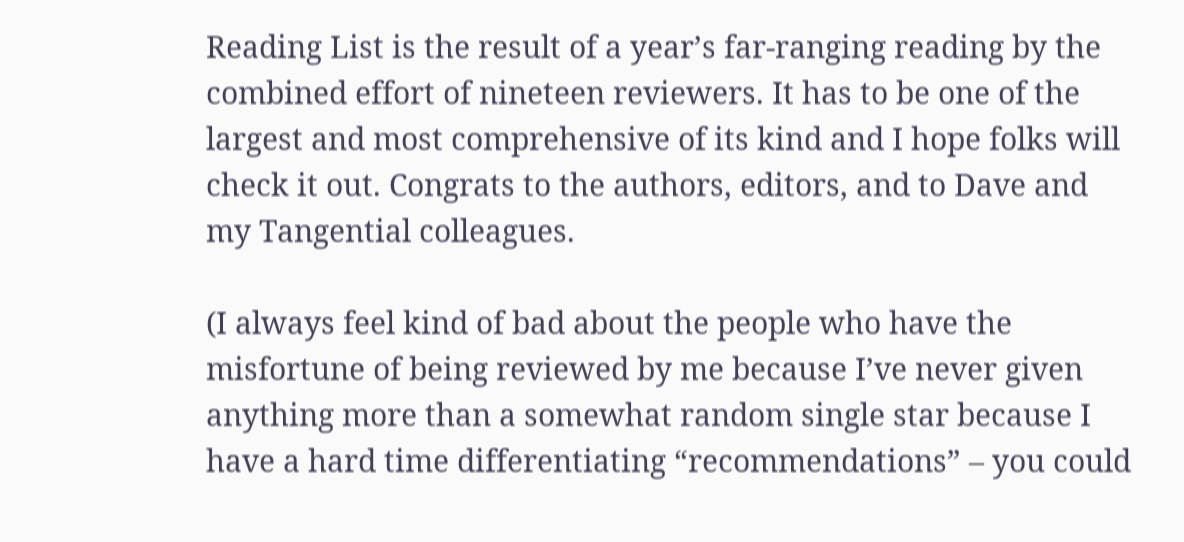Reading List is the result of a year’s far-ranging reading by the combined effort of nineteen reviewers. It has to be one of the largest and most comprehensive of its kind and I hope folks will check it out. Congrats to the authors, editors, and to Dave and my Tangential colleagues.

(I always feel kind of bad about the people who have the misfortune of being reviewed by me because I’ve never given anything more than a somewhat random single star because I have a hard time differentiating “recommendations” – you could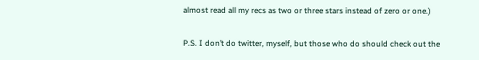almost read all my recs as two or three stars instead of zero or one.)

P.S. I don’t do twitter, myself, but those who do should check out the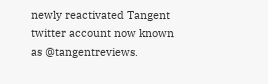newly reactivated Tangent twitter account now known as @tangentreviews.